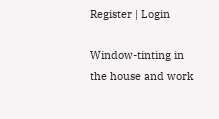Register | Login

Window-tinting in the house and work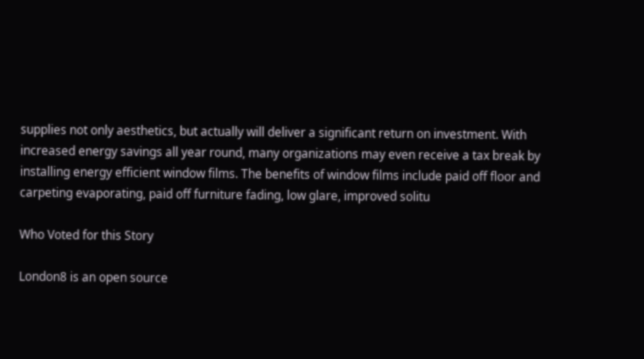supplies not only aesthetics, but actually will deliver a significant return on investment. With increased energy savings all year round, many organizations may even receive a tax break by installing energy efficient window films. The benefits of window films include paid off floor and carpeting evaporating, paid off furniture fading, low glare, improved solitu

Who Voted for this Story

London8 is an open source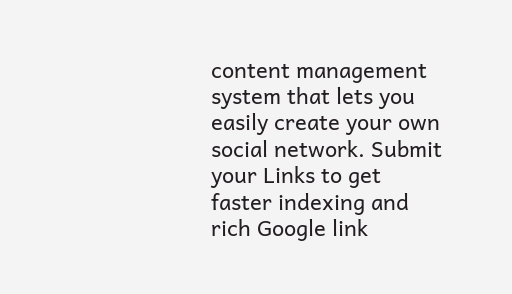content management system that lets you easily create your own social network. Submit your Links to get faster indexing and rich Google link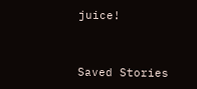juice!



Saved Stories